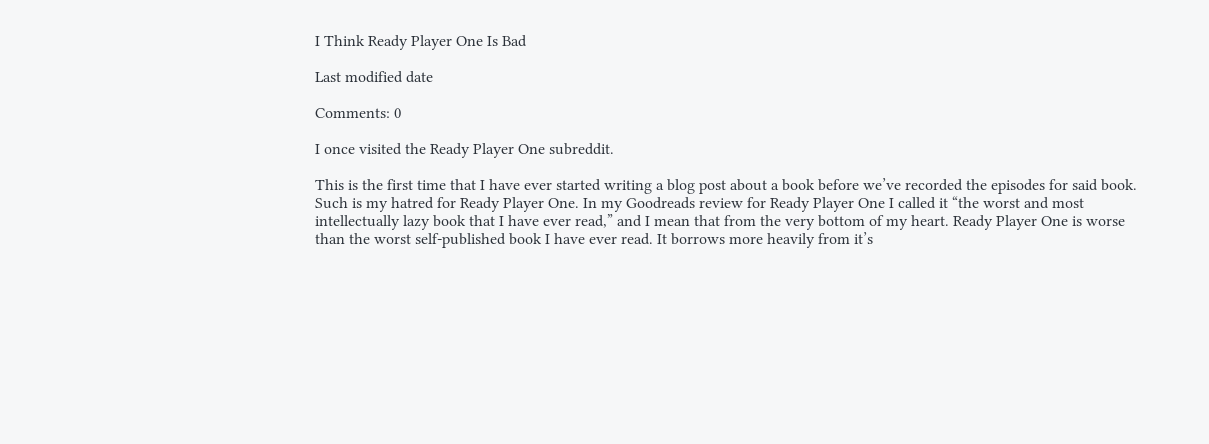I Think Ready Player One Is Bad

Last modified date

Comments: 0

I once visited the Ready Player One subreddit.

This is the first time that I have ever started writing a blog post about a book before we’ve recorded the episodes for said book. Such is my hatred for Ready Player One. In my Goodreads review for Ready Player One I called it “the worst and most intellectually lazy book that I have ever read,” and I mean that from the very bottom of my heart. Ready Player One is worse than the worst self-published book I have ever read. It borrows more heavily from it’s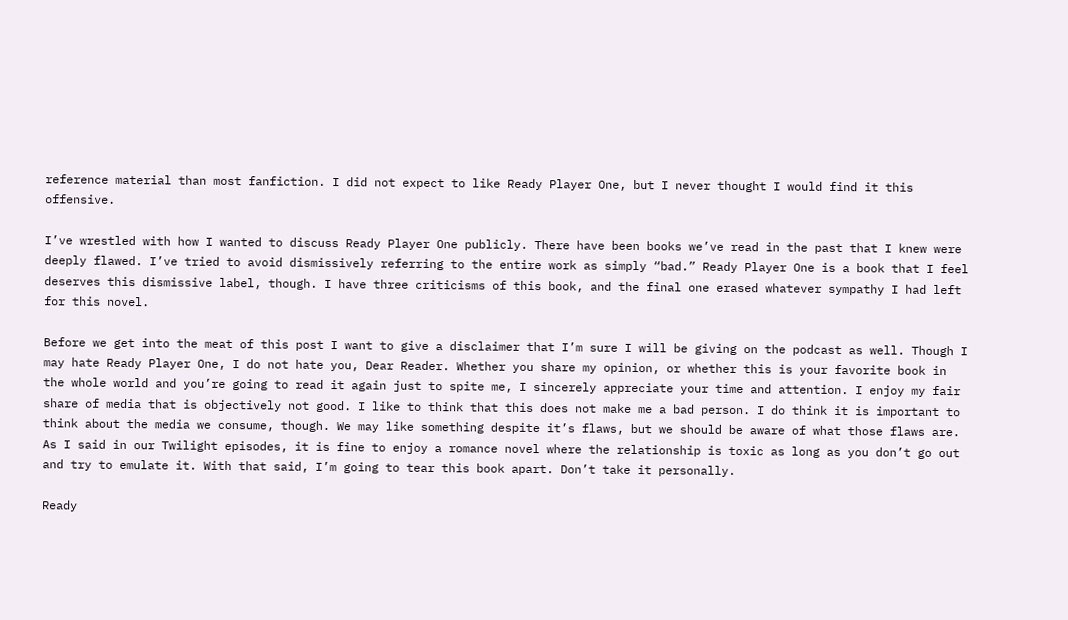reference material than most fanfiction. I did not expect to like Ready Player One, but I never thought I would find it this offensive.

I’ve wrestled with how I wanted to discuss Ready Player One publicly. There have been books we’ve read in the past that I knew were deeply flawed. I’ve tried to avoid dismissively referring to the entire work as simply “bad.” Ready Player One is a book that I feel deserves this dismissive label, though. I have three criticisms of this book, and the final one erased whatever sympathy I had left for this novel.

Before we get into the meat of this post I want to give a disclaimer that I’m sure I will be giving on the podcast as well. Though I may hate Ready Player One, I do not hate you, Dear Reader. Whether you share my opinion, or whether this is your favorite book in the whole world and you’re going to read it again just to spite me, I sincerely appreciate your time and attention. I enjoy my fair share of media that is objectively not good. I like to think that this does not make me a bad person. I do think it is important to think about the media we consume, though. We may like something despite it’s flaws, but we should be aware of what those flaws are. As I said in our Twilight episodes, it is fine to enjoy a romance novel where the relationship is toxic as long as you don’t go out and try to emulate it. With that said, I’m going to tear this book apart. Don’t take it personally.

Ready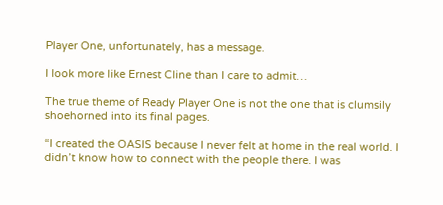Player One, unfortunately, has a message.

I look more like Ernest Cline than I care to admit…

The true theme of Ready Player One is not the one that is clumsily shoehorned into its final pages.

“I created the OASIS because I never felt at home in the real world. I didn’t know how to connect with the people there. I was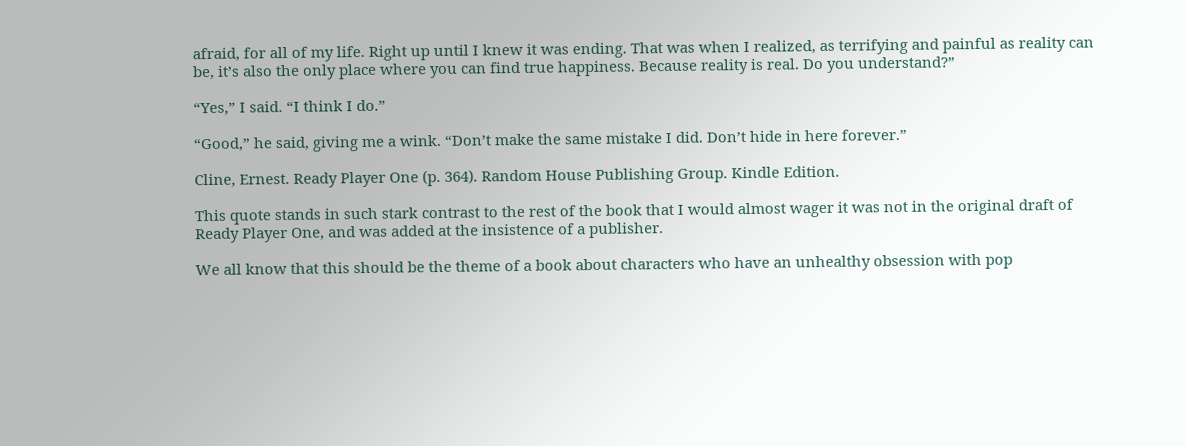afraid, for all of my life. Right up until I knew it was ending. That was when I realized, as terrifying and painful as reality can be, it’s also the only place where you can find true happiness. Because reality is real. Do you understand?”

“Yes,” I said. “I think I do.”

“Good,” he said, giving me a wink. “Don’t make the same mistake I did. Don’t hide in here forever.”

Cline, Ernest. Ready Player One (p. 364). Random House Publishing Group. Kindle Edition.

This quote stands in such stark contrast to the rest of the book that I would almost wager it was not in the original draft of Ready Player One, and was added at the insistence of a publisher.

We all know that this should be the theme of a book about characters who have an unhealthy obsession with pop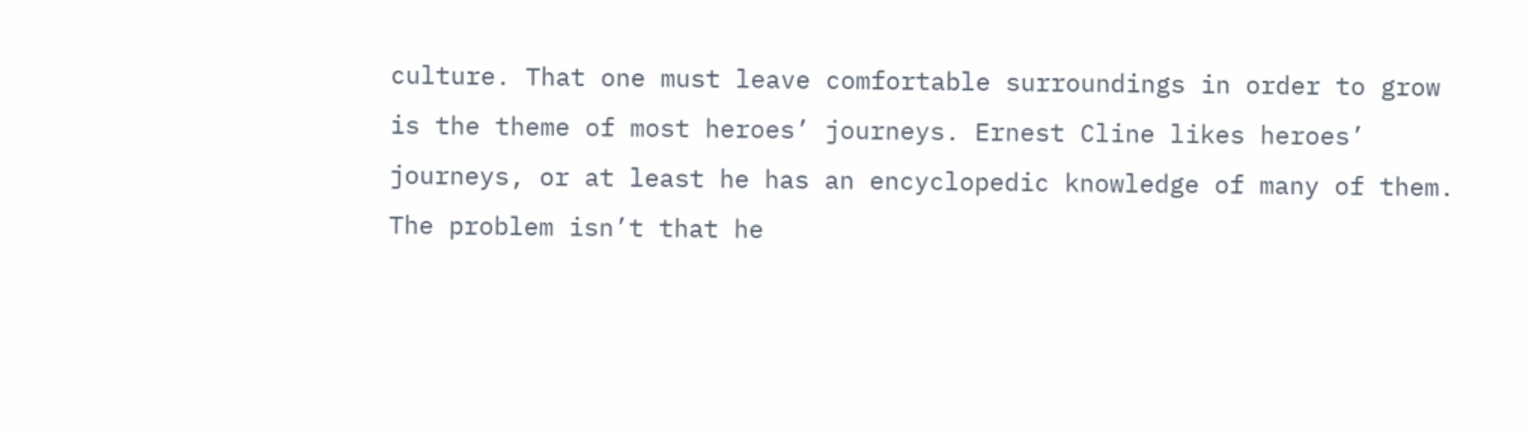culture. That one must leave comfortable surroundings in order to grow is the theme of most heroes’ journeys. Ernest Cline likes heroes’ journeys, or at least he has an encyclopedic knowledge of many of them. The problem isn’t that he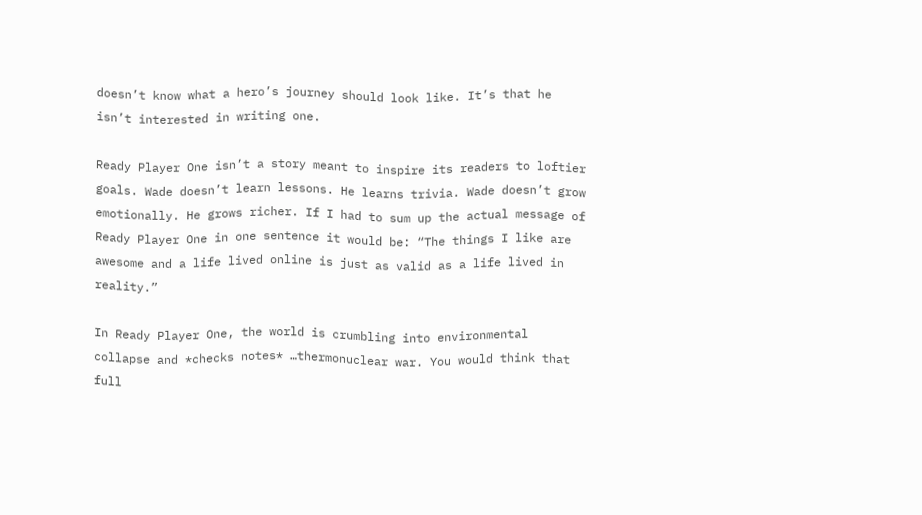doesn’t know what a hero’s journey should look like. It’s that he isn’t interested in writing one.

Ready Player One isn’t a story meant to inspire its readers to loftier goals. Wade doesn’t learn lessons. He learns trivia. Wade doesn’t grow emotionally. He grows richer. If I had to sum up the actual message of Ready Player One in one sentence it would be: “The things I like are awesome and a life lived online is just as valid as a life lived in reality.”

In Ready Player One, the world is crumbling into environmental collapse and *checks notes* …thermonuclear war. You would think that full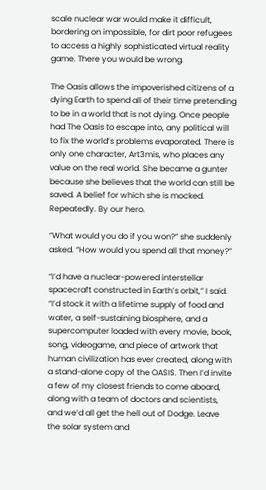scale nuclear war would make it difficult, bordering on impossible, for dirt poor refugees to access a highly sophisticated virtual reality game. There you would be wrong.

The Oasis allows the impoverished citizens of a dying Earth to spend all of their time pretending to be in a world that is not dying. Once people had The Oasis to escape into, any political will to fix the world’s problems evaporated. There is only one character, Art3mis, who places any value on the real world. She became a gunter because she believes that the world can still be saved. A belief for which she is mocked. Repeatedly. By our hero.

“What would you do if you won?” she suddenly asked. “How would you spend all that money?”

“I’d have a nuclear-powered interstellar spacecraft constructed in Earth’s orbit,” I said. “I’d stock it with a lifetime supply of food and water, a self-sustaining biosphere, and a supercomputer loaded with every movie, book, song, videogame, and piece of artwork that human civilization has ever created, along with a stand-alone copy of the OASIS. Then I’d invite a few of my closest friends to come aboard, along with a team of doctors and scientists, and we’d all get the hell out of Dodge. Leave the solar system and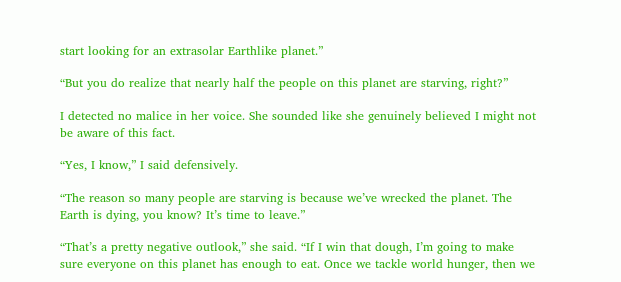start looking for an extrasolar Earthlike planet.”

“But you do realize that nearly half the people on this planet are starving, right?”

I detected no malice in her voice. She sounded like she genuinely believed I might not be aware of this fact.

“Yes, I know,” I said defensively.

“The reason so many people are starving is because we’ve wrecked the planet. The Earth is dying, you know? It’s time to leave.”

“That’s a pretty negative outlook,” she said. “If I win that dough, I’m going to make sure everyone on this planet has enough to eat. Once we tackle world hunger, then we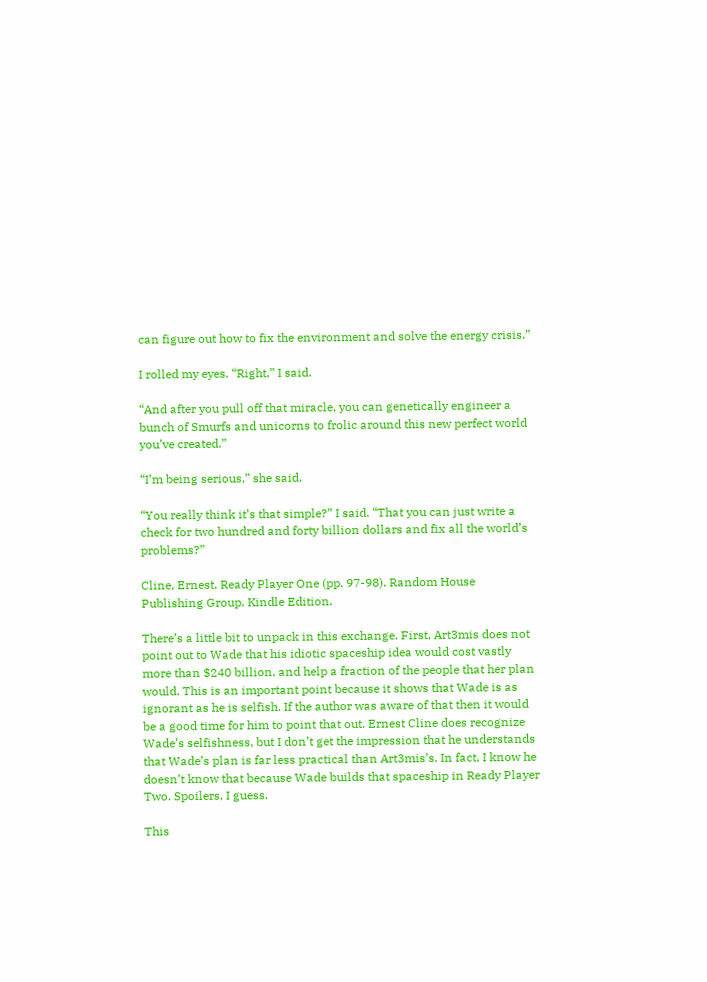can figure out how to fix the environment and solve the energy crisis.”

I rolled my eyes. “Right,” I said.

“And after you pull off that miracle, you can genetically engineer a bunch of Smurfs and unicorns to frolic around this new perfect world you’ve created.”

“I’m being serious,” she said.

“You really think it’s that simple?” I said. “That you can just write a check for two hundred and forty billion dollars and fix all the world’s problems?”

Cline, Ernest. Ready Player One (pp. 97-98). Random House Publishing Group. Kindle Edition.

There’s a little bit to unpack in this exchange. First, Art3mis does not point out to Wade that his idiotic spaceship idea would cost vastly more than $240 billion, and help a fraction of the people that her plan would. This is an important point because it shows that Wade is as ignorant as he is selfish. If the author was aware of that then it would be a good time for him to point that out. Ernest Cline does recognize Wade’s selfishness, but I don’t get the impression that he understands that Wade’s plan is far less practical than Art3mis’s. In fact, I know he doesn’t know that because Wade builds that spaceship in Ready Player Two. Spoilers, I guess.

This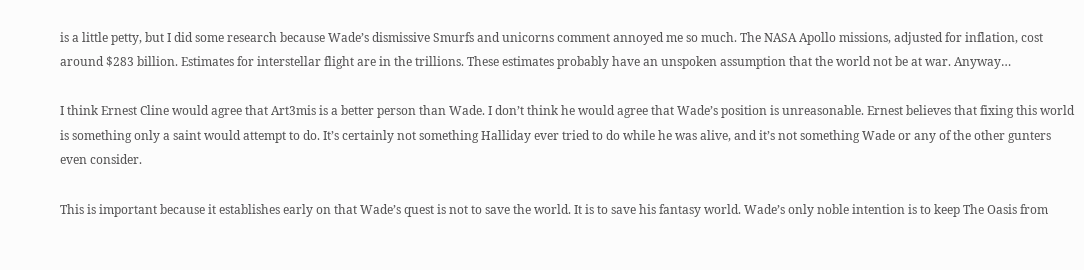is a little petty, but I did some research because Wade’s dismissive Smurfs and unicorns comment annoyed me so much. The NASA Apollo missions, adjusted for inflation, cost around $283 billion. Estimates for interstellar flight are in the trillions. These estimates probably have an unspoken assumption that the world not be at war. Anyway…

I think Ernest Cline would agree that Art3mis is a better person than Wade. I don’t think he would agree that Wade’s position is unreasonable. Ernest believes that fixing this world is something only a saint would attempt to do. It’s certainly not something Halliday ever tried to do while he was alive, and it’s not something Wade or any of the other gunters even consider.

This is important because it establishes early on that Wade’s quest is not to save the world. It is to save his fantasy world. Wade’s only noble intention is to keep The Oasis from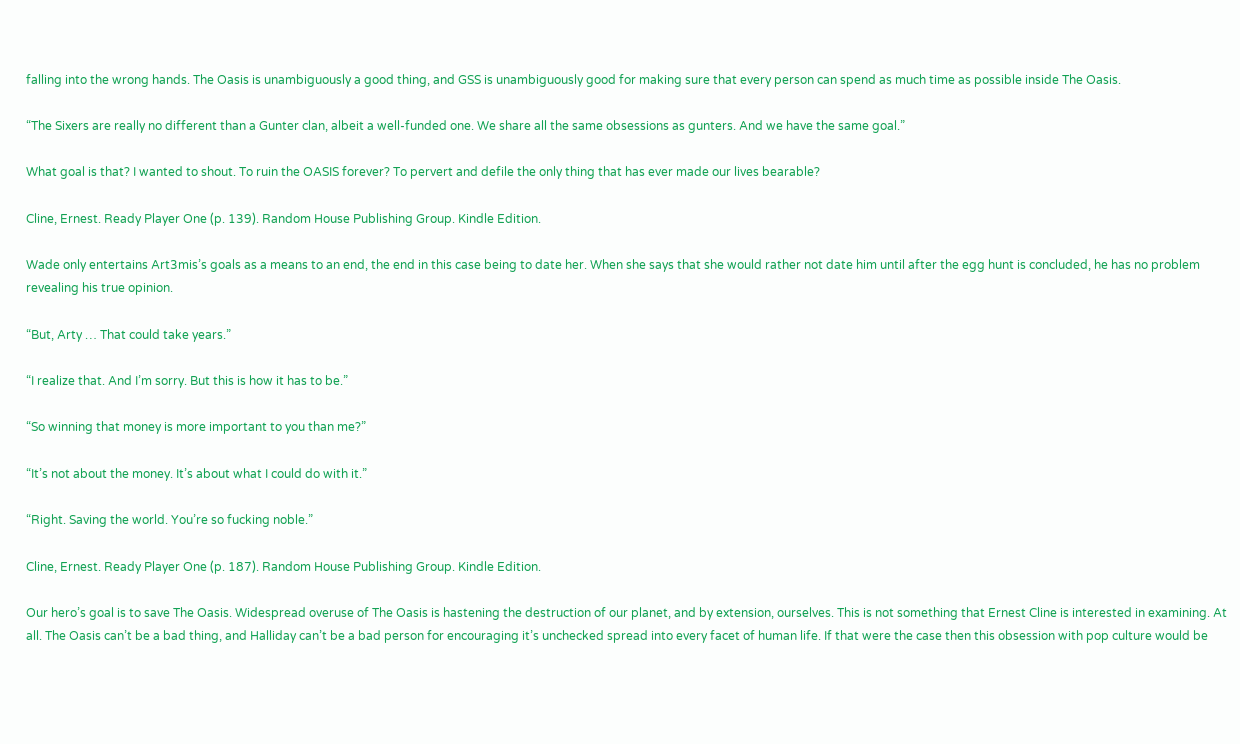falling into the wrong hands. The Oasis is unambiguously a good thing, and GSS is unambiguously good for making sure that every person can spend as much time as possible inside The Oasis.

“The Sixers are really no different than a Gunter clan, albeit a well-funded one. We share all the same obsessions as gunters. And we have the same goal.”

What goal is that? I wanted to shout. To ruin the OASIS forever? To pervert and defile the only thing that has ever made our lives bearable?

Cline, Ernest. Ready Player One (p. 139). Random House Publishing Group. Kindle Edition.

Wade only entertains Art3mis’s goals as a means to an end, the end in this case being to date her. When she says that she would rather not date him until after the egg hunt is concluded, he has no problem revealing his true opinion.

“But, Arty … That could take years.”

“I realize that. And I’m sorry. But this is how it has to be.”

“So winning that money is more important to you than me?”

“It’s not about the money. It’s about what I could do with it.”

“Right. Saving the world. You’re so fucking noble.”

Cline, Ernest. Ready Player One (p. 187). Random House Publishing Group. Kindle Edition.

Our hero’s goal is to save The Oasis. Widespread overuse of The Oasis is hastening the destruction of our planet, and by extension, ourselves. This is not something that Ernest Cline is interested in examining. At all. The Oasis can’t be a bad thing, and Halliday can’t be a bad person for encouraging it’s unchecked spread into every facet of human life. If that were the case then this obsession with pop culture would be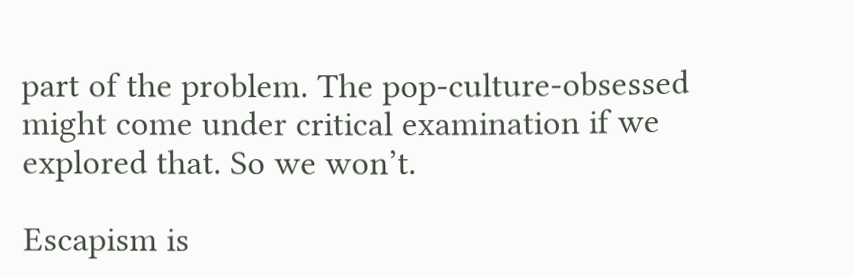part of the problem. The pop-culture-obsessed might come under critical examination if we explored that. So we won’t.

Escapism is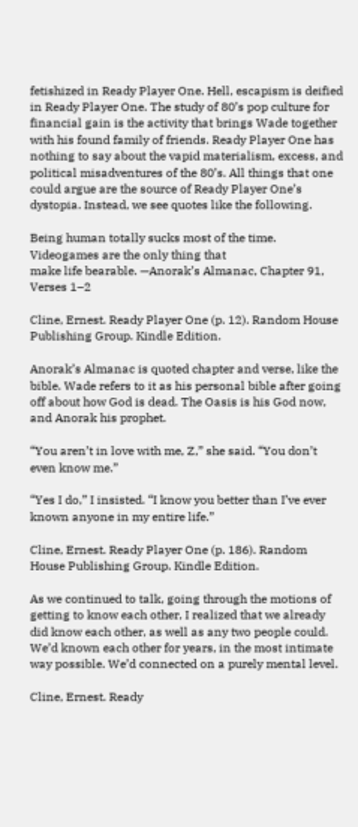fetishized in Ready Player One. Hell, escapism is deified in Ready Player One. The study of 80’s pop culture for financial gain is the activity that brings Wade together with his found family of friends. Ready Player One has nothing to say about the vapid materialism, excess, and political misadventures of the 80’s. All things that one could argue are the source of Ready Player One’s dystopia. Instead, we see quotes like the following.

Being human totally sucks most of the time. Videogames are the only thing that
make life bearable. —Anorak’s Almanac, Chapter 91, Verses 1–2

Cline, Ernest. Ready Player One (p. 12). Random House Publishing Group. Kindle Edition.

Anorak’s Almanac is quoted chapter and verse, like the bible. Wade refers to it as his personal bible after going off about how God is dead. The Oasis is his God now, and Anorak his prophet.

“You aren’t in love with me, Z,” she said. “You don’t even know me.”

“Yes I do,” I insisted. “I know you better than I’ve ever known anyone in my entire life.”

Cline, Ernest. Ready Player One (p. 186). Random House Publishing Group. Kindle Edition.

As we continued to talk, going through the motions of getting to know each other, I realized that we already did know each other, as well as any two people could. We’d known each other for years, in the most intimate way possible. We’d connected on a purely mental level.

Cline, Ernest. Ready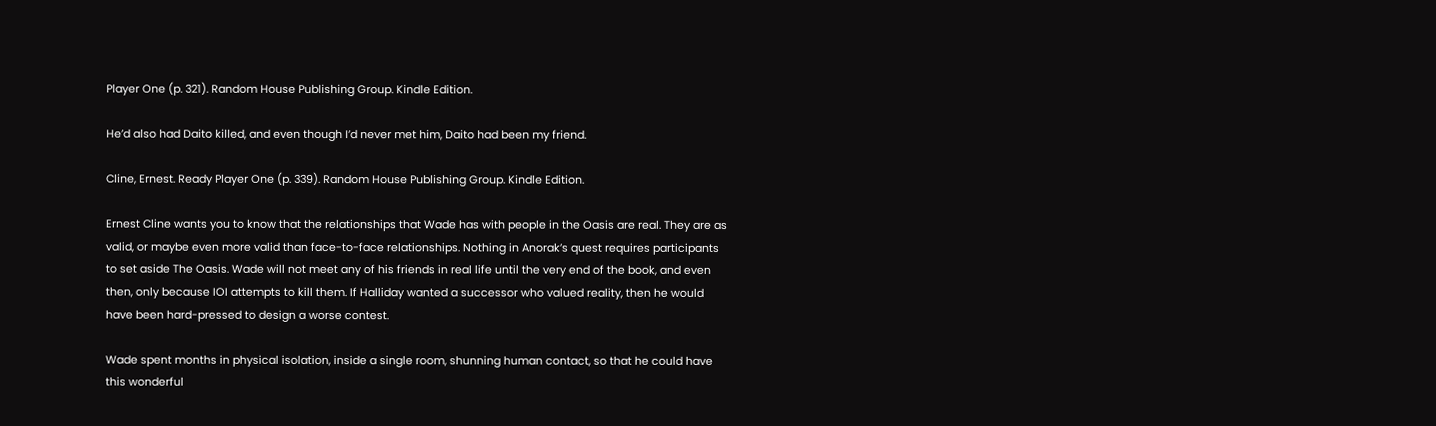Player One (p. 321). Random House Publishing Group. Kindle Edition.

He’d also had Daito killed, and even though I’d never met him, Daito had been my friend.

Cline, Ernest. Ready Player One (p. 339). Random House Publishing Group. Kindle Edition.

Ernest Cline wants you to know that the relationships that Wade has with people in the Oasis are real. They are as valid, or maybe even more valid than face-to-face relationships. Nothing in Anorak’s quest requires participants to set aside The Oasis. Wade will not meet any of his friends in real life until the very end of the book, and even then, only because IOI attempts to kill them. If Halliday wanted a successor who valued reality, then he would have been hard-pressed to design a worse contest.

Wade spent months in physical isolation, inside a single room, shunning human contact, so that he could have this wonderful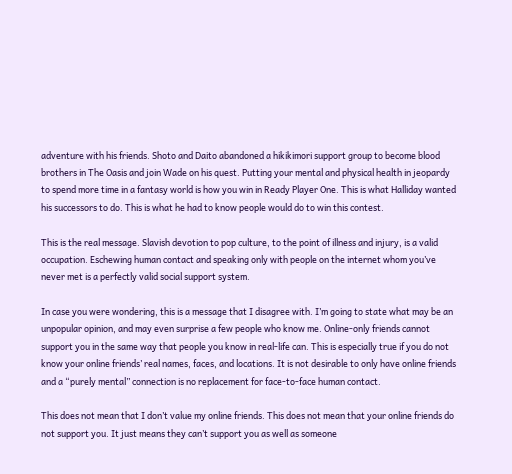adventure with his friends. Shoto and Daito abandoned a hikikimori support group to become blood brothers in The Oasis and join Wade on his quest. Putting your mental and physical health in jeopardy to spend more time in a fantasy world is how you win in Ready Player One. This is what Halliday wanted his successors to do. This is what he had to know people would do to win this contest.

This is the real message. Slavish devotion to pop culture, to the point of illness and injury, is a valid occupation. Eschewing human contact and speaking only with people on the internet whom you’ve never met is a perfectly valid social support system.

In case you were wondering, this is a message that I disagree with. I’m going to state what may be an unpopular opinion, and may even surprise a few people who know me. Online-only friends cannot support you in the same way that people you know in real-life can. This is especially true if you do not know your online friends’ real names, faces, and locations. It is not desirable to only have online friends and a “purely mental” connection is no replacement for face-to-face human contact.

This does not mean that I don’t value my online friends. This does not mean that your online friends do not support you. It just means they can’t support you as well as someone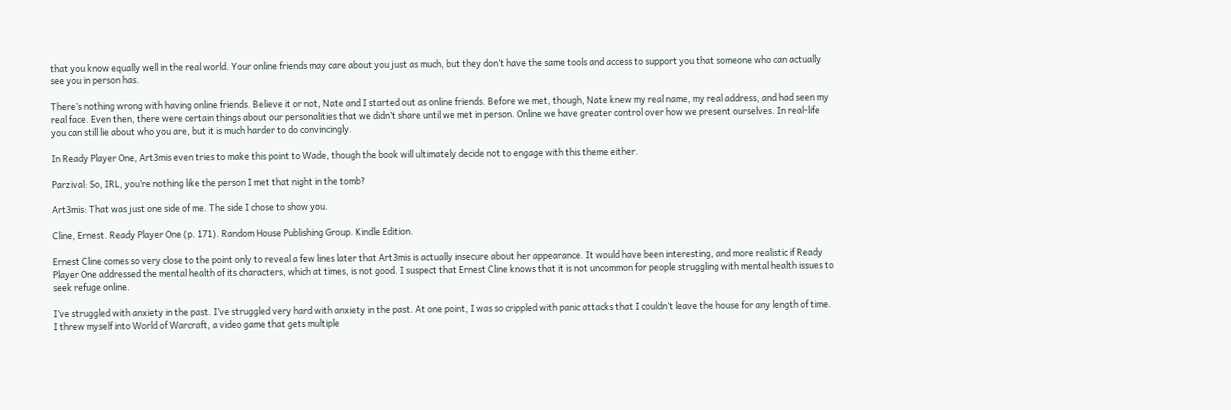that you know equally well in the real world. Your online friends may care about you just as much, but they don’t have the same tools and access to support you that someone who can actually see you in person has.

There’s nothing wrong with having online friends. Believe it or not, Nate and I started out as online friends. Before we met, though, Nate knew my real name, my real address, and had seen my real face. Even then, there were certain things about our personalities that we didn’t share until we met in person. Online we have greater control over how we present ourselves. In real-life you can still lie about who you are, but it is much harder to do convincingly.

In Ready Player One, Art3mis even tries to make this point to Wade, though the book will ultimately decide not to engage with this theme either.

Parzival: So, IRL, you’re nothing like the person I met that night in the tomb?

Art3mis: That was just one side of me. The side I chose to show you.

Cline, Ernest. Ready Player One (p. 171). Random House Publishing Group. Kindle Edition.

Ernest Cline comes so very close to the point only to reveal a few lines later that Art3mis is actually insecure about her appearance. It would have been interesting, and more realistic if Ready Player One addressed the mental health of its characters, which at times, is not good. I suspect that Ernest Cline knows that it is not uncommon for people struggling with mental health issues to seek refuge online.

I’ve struggled with anxiety in the past. I’ve struggled very hard with anxiety in the past. At one point, I was so crippled with panic attacks that I couldn’t leave the house for any length of time. I threw myself into World of Warcraft, a video game that gets multiple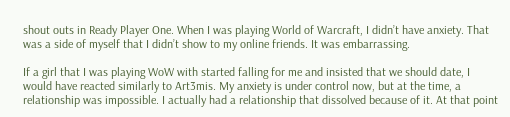shout outs in Ready Player One. When I was playing World of Warcraft, I didn’t have anxiety. That was a side of myself that I didn’t show to my online friends. It was embarrassing.

If a girl that I was playing WoW with started falling for me and insisted that we should date, I would have reacted similarly to Art3mis. My anxiety is under control now, but at the time, a relationship was impossible. I actually had a relationship that dissolved because of it. At that point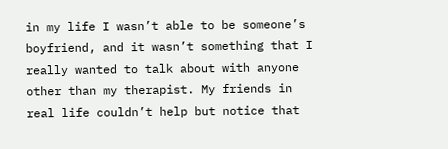in my life I wasn’t able to be someone’s boyfriend, and it wasn’t something that I really wanted to talk about with anyone other than my therapist. My friends in real life couldn’t help but notice that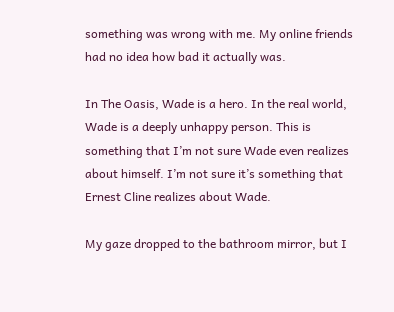something was wrong with me. My online friends had no idea how bad it actually was.

In The Oasis, Wade is a hero. In the real world, Wade is a deeply unhappy person. This is something that I’m not sure Wade even realizes about himself. I’m not sure it’s something that Ernest Cline realizes about Wade.

My gaze dropped to the bathroom mirror, but I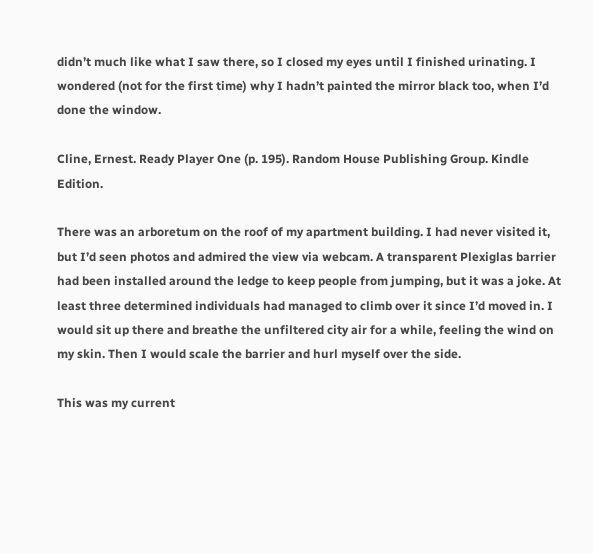didn’t much like what I saw there, so I closed my eyes until I finished urinating. I wondered (not for the first time) why I hadn’t painted the mirror black too, when I’d done the window.

Cline, Ernest. Ready Player One (p. 195). Random House Publishing Group. Kindle Edition.

There was an arboretum on the roof of my apartment building. I had never visited it, but I’d seen photos and admired the view via webcam. A transparent Plexiglas barrier had been installed around the ledge to keep people from jumping, but it was a joke. At least three determined individuals had managed to climb over it since I’d moved in. I would sit up there and breathe the unfiltered city air for a while, feeling the wind on my skin. Then I would scale the barrier and hurl myself over the side.

This was my current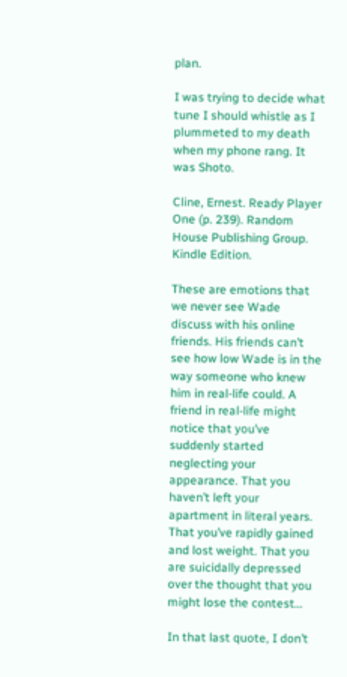plan.

I was trying to decide what tune I should whistle as I plummeted to my death when my phone rang. It was Shoto.

Cline, Ernest. Ready Player One (p. 239). Random House Publishing Group. Kindle Edition.

These are emotions that we never see Wade discuss with his online friends. His friends can’t see how low Wade is in the way someone who knew him in real-life could. A friend in real-life might notice that you’ve suddenly started neglecting your appearance. That you haven’t left your apartment in literal years. That you’ve rapidly gained and lost weight. That you are suicidally depressed over the thought that you might lose the contest…

In that last quote, I don’t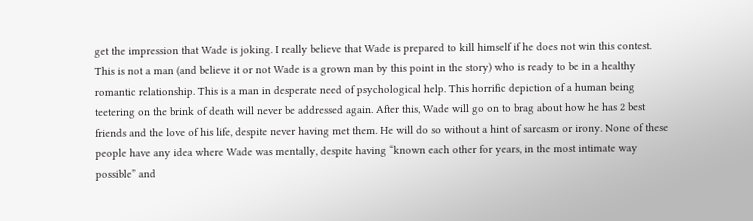get the impression that Wade is joking. I really believe that Wade is prepared to kill himself if he does not win this contest. This is not a man (and believe it or not Wade is a grown man by this point in the story) who is ready to be in a healthy romantic relationship. This is a man in desperate need of psychological help. This horrific depiction of a human being teetering on the brink of death will never be addressed again. After this, Wade will go on to brag about how he has 2 best friends and the love of his life, despite never having met them. He will do so without a hint of sarcasm or irony. None of these people have any idea where Wade was mentally, despite having “known each other for years, in the most intimate way possible” and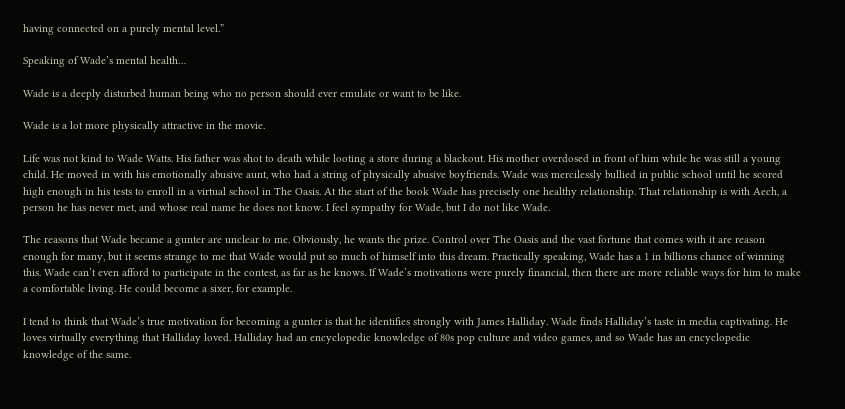having connected on a purely mental level.”

Speaking of Wade’s mental health…

Wade is a deeply disturbed human being who no person should ever emulate or want to be like.

Wade is a lot more physically attractive in the movie.

Life was not kind to Wade Watts. His father was shot to death while looting a store during a blackout. His mother overdosed in front of him while he was still a young child. He moved in with his emotionally abusive aunt, who had a string of physically abusive boyfriends. Wade was mercilessly bullied in public school until he scored high enough in his tests to enroll in a virtual school in The Oasis. At the start of the book Wade has precisely one healthy relationship. That relationship is with Aech, a person he has never met, and whose real name he does not know. I feel sympathy for Wade, but I do not like Wade.

The reasons that Wade became a gunter are unclear to me. Obviously, he wants the prize. Control over The Oasis and the vast fortune that comes with it are reason enough for many, but it seems strange to me that Wade would put so much of himself into this dream. Practically speaking, Wade has a 1 in billions chance of winning this. Wade can’t even afford to participate in the contest, as far as he knows. If Wade’s motivations were purely financial, then there are more reliable ways for him to make a comfortable living. He could become a sixer, for example.

I tend to think that Wade’s true motivation for becoming a gunter is that he identifies strongly with James Halliday. Wade finds Halliday’s taste in media captivating. He loves virtually everything that Halliday loved. Halliday had an encyclopedic knowledge of 80s pop culture and video games, and so Wade has an encyclopedic knowledge of the same.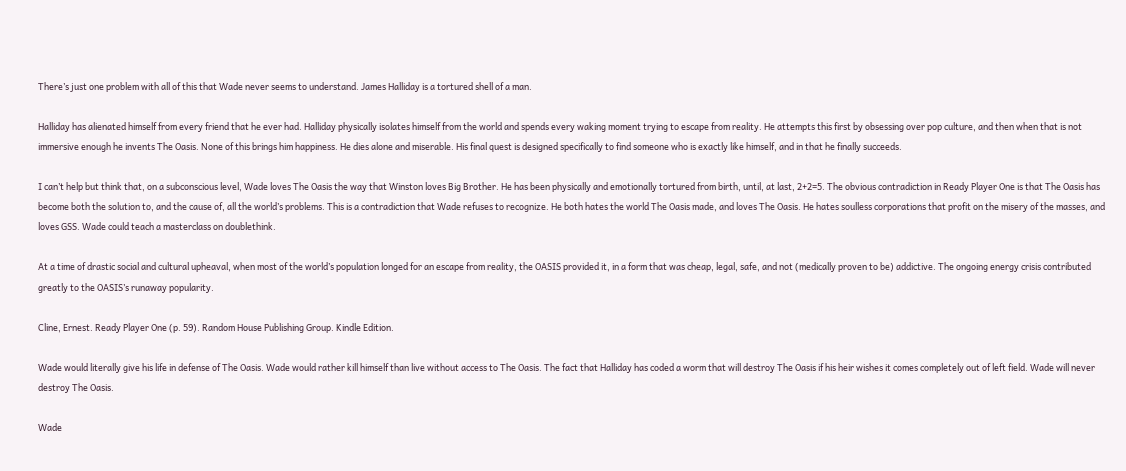There’s just one problem with all of this that Wade never seems to understand. James Halliday is a tortured shell of a man.

Halliday has alienated himself from every friend that he ever had. Halliday physically isolates himself from the world and spends every waking moment trying to escape from reality. He attempts this first by obsessing over pop culture, and then when that is not immersive enough he invents The Oasis. None of this brings him happiness. He dies alone and miserable. His final quest is designed specifically to find someone who is exactly like himself, and in that he finally succeeds.

I can’t help but think that, on a subconscious level, Wade loves The Oasis the way that Winston loves Big Brother. He has been physically and emotionally tortured from birth, until, at last, 2+2=5. The obvious contradiction in Ready Player One is that The Oasis has become both the solution to, and the cause of, all the world’s problems. This is a contradiction that Wade refuses to recognize. He both hates the world The Oasis made, and loves The Oasis. He hates soulless corporations that profit on the misery of the masses, and loves GSS. Wade could teach a masterclass on doublethink.

At a time of drastic social and cultural upheaval, when most of the world’s population longed for an escape from reality, the OASIS provided it, in a form that was cheap, legal, safe, and not (medically proven to be) addictive. The ongoing energy crisis contributed greatly to the OASIS’s runaway popularity.

Cline, Ernest. Ready Player One (p. 59). Random House Publishing Group. Kindle Edition.

Wade would literally give his life in defense of The Oasis. Wade would rather kill himself than live without access to The Oasis. The fact that Halliday has coded a worm that will destroy The Oasis if his heir wishes it comes completely out of left field. Wade will never destroy The Oasis.

Wade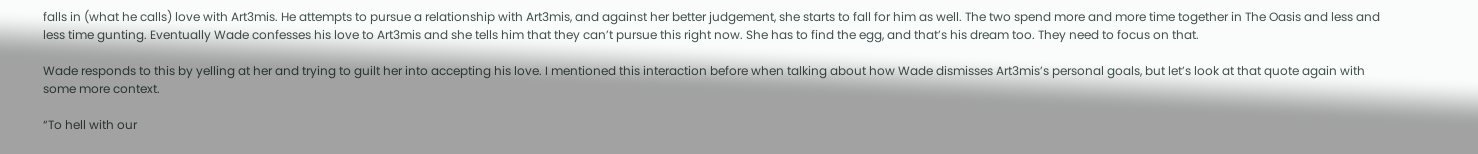falls in (what he calls) love with Art3mis. He attempts to pursue a relationship with Art3mis, and against her better judgement, she starts to fall for him as well. The two spend more and more time together in The Oasis and less and less time gunting. Eventually Wade confesses his love to Art3mis and she tells him that they can’t pursue this right now. She has to find the egg, and that’s his dream too. They need to focus on that.

Wade responds to this by yelling at her and trying to guilt her into accepting his love. I mentioned this interaction before when talking about how Wade dismisses Art3mis’s personal goals, but let’s look at that quote again with some more context.

“To hell with our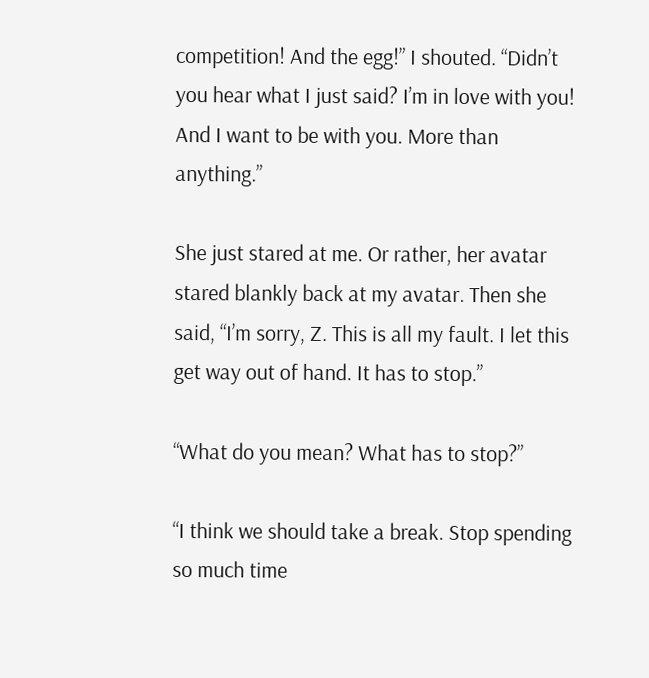competition! And the egg!” I shouted. “Didn’t you hear what I just said? I’m in love with you! And I want to be with you. More than anything.”

She just stared at me. Or rather, her avatar stared blankly back at my avatar. Then she said, “I’m sorry, Z. This is all my fault. I let this get way out of hand. It has to stop.”

“What do you mean? What has to stop?”

“I think we should take a break. Stop spending so much time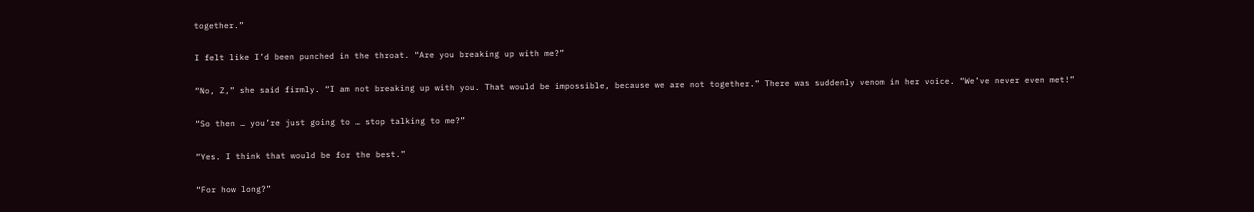together.”

I felt like I’d been punched in the throat. “Are you breaking up with me?”

“No, Z,” she said firmly. “I am not breaking up with you. That would be impossible, because we are not together.” There was suddenly venom in her voice. “We’ve never even met!”

“So then … you’re just going to … stop talking to me?”

“Yes. I think that would be for the best.”

“For how long?”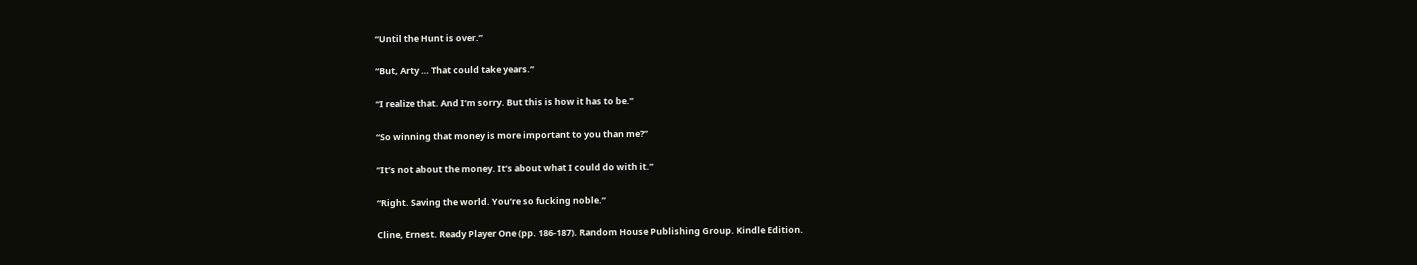“Until the Hunt is over.”

“But, Arty … That could take years.”

“I realize that. And I’m sorry. But this is how it has to be.”

“So winning that money is more important to you than me?”

“It’s not about the money. It’s about what I could do with it.”

“Right. Saving the world. You’re so fucking noble.”

Cline, Ernest. Ready Player One (pp. 186-187). Random House Publishing Group. Kindle Edition.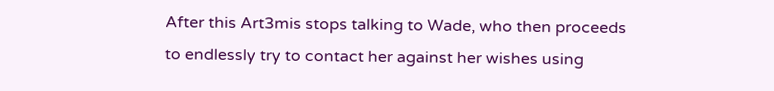After this Art3mis stops talking to Wade, who then proceeds to endlessly try to contact her against her wishes using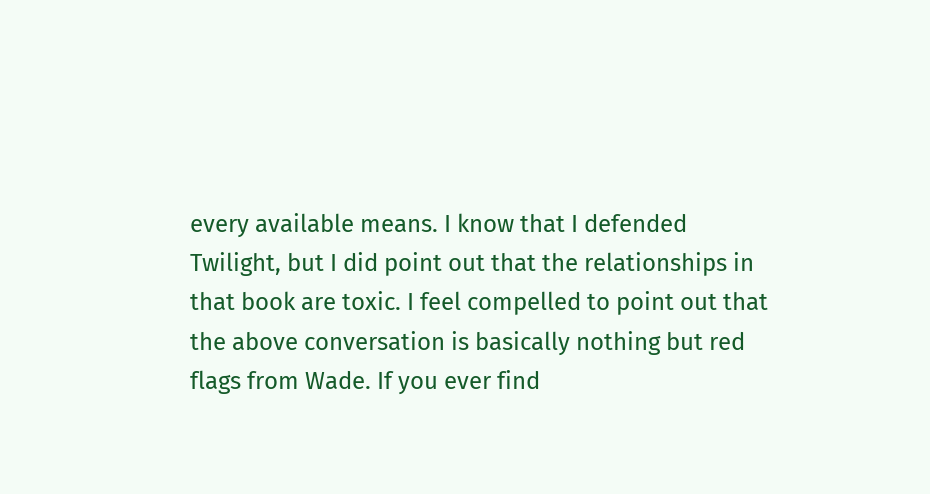every available means. I know that I defended Twilight, but I did point out that the relationships in that book are toxic. I feel compelled to point out that the above conversation is basically nothing but red flags from Wade. If you ever find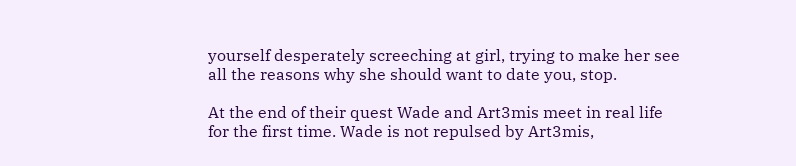yourself desperately screeching at girl, trying to make her see all the reasons why she should want to date you, stop.

At the end of their quest Wade and Art3mis meet in real life for the first time. Wade is not repulsed by Art3mis,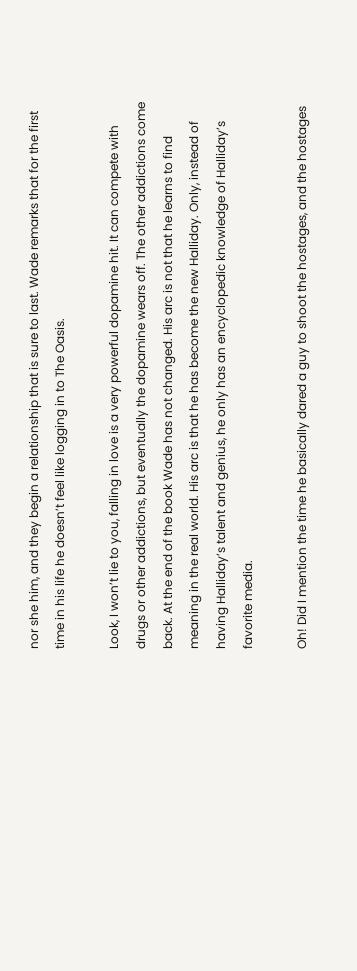nor she him, and they begin a relationship that is sure to last. Wade remarks that for the first time in his life he doesn’t feel like logging in to The Oasis.

Look, I won’t lie to you, falling in love is a very powerful dopamine hit. It can compete with drugs or other addictions, but eventually the dopamine wears off. The other addictions come back. At the end of the book Wade has not changed. His arc is not that he learns to find meaning in the real world. His arc is that he has become the new Halliday. Only, instead of having Halliday’s talent and genius, he only has an encyclopedic knowledge of Halliday’s favorite media.

Oh! Did I mention the time he basically dared a guy to shoot the hostages, and the hostages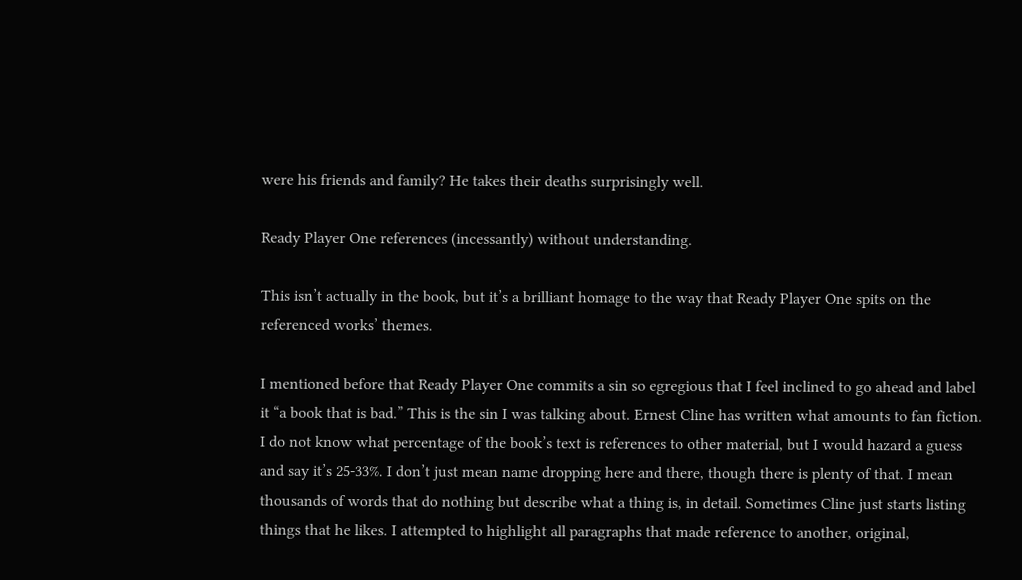were his friends and family? He takes their deaths surprisingly well.

Ready Player One references (incessantly) without understanding.

This isn’t actually in the book, but it’s a brilliant homage to the way that Ready Player One spits on the referenced works’ themes.

I mentioned before that Ready Player One commits a sin so egregious that I feel inclined to go ahead and label it “a book that is bad.” This is the sin I was talking about. Ernest Cline has written what amounts to fan fiction. I do not know what percentage of the book’s text is references to other material, but I would hazard a guess and say it’s 25-33%. I don’t just mean name dropping here and there, though there is plenty of that. I mean thousands of words that do nothing but describe what a thing is, in detail. Sometimes Cline just starts listing things that he likes. I attempted to highlight all paragraphs that made reference to another, original,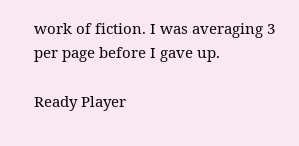work of fiction. I was averaging 3 per page before I gave up.

Ready Player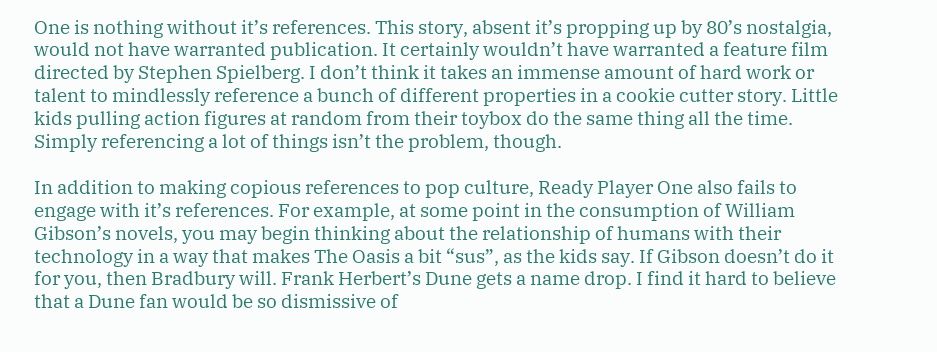One is nothing without it’s references. This story, absent it’s propping up by 80’s nostalgia, would not have warranted publication. It certainly wouldn’t have warranted a feature film directed by Stephen Spielberg. I don’t think it takes an immense amount of hard work or talent to mindlessly reference a bunch of different properties in a cookie cutter story. Little kids pulling action figures at random from their toybox do the same thing all the time. Simply referencing a lot of things isn’t the problem, though.

In addition to making copious references to pop culture, Ready Player One also fails to engage with it’s references. For example, at some point in the consumption of William Gibson’s novels, you may begin thinking about the relationship of humans with their technology in a way that makes The Oasis a bit “sus”, as the kids say. If Gibson doesn’t do it for you, then Bradbury will. Frank Herbert’s Dune gets a name drop. I find it hard to believe that a Dune fan would be so dismissive of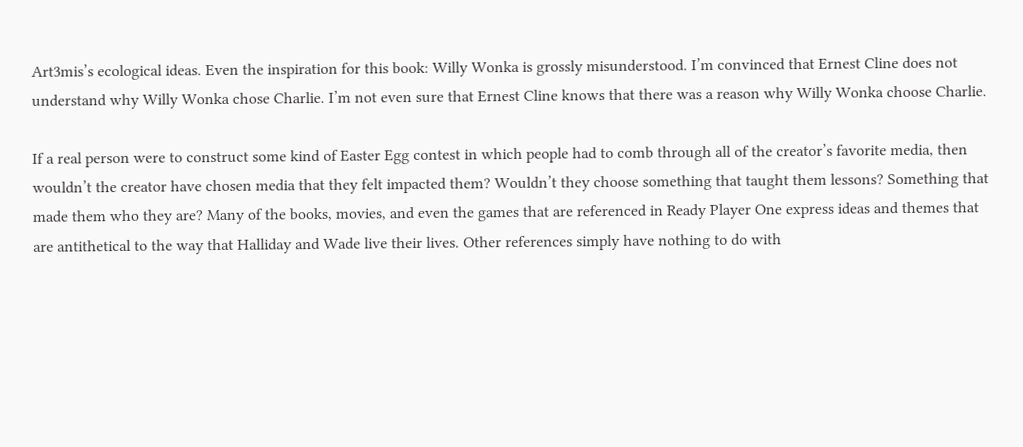Art3mis’s ecological ideas. Even the inspiration for this book: Willy Wonka is grossly misunderstood. I’m convinced that Ernest Cline does not understand why Willy Wonka chose Charlie. I’m not even sure that Ernest Cline knows that there was a reason why Willy Wonka choose Charlie.

If a real person were to construct some kind of Easter Egg contest in which people had to comb through all of the creator’s favorite media, then wouldn’t the creator have chosen media that they felt impacted them? Wouldn’t they choose something that taught them lessons? Something that made them who they are? Many of the books, movies, and even the games that are referenced in Ready Player One express ideas and themes that are antithetical to the way that Halliday and Wade live their lives. Other references simply have nothing to do with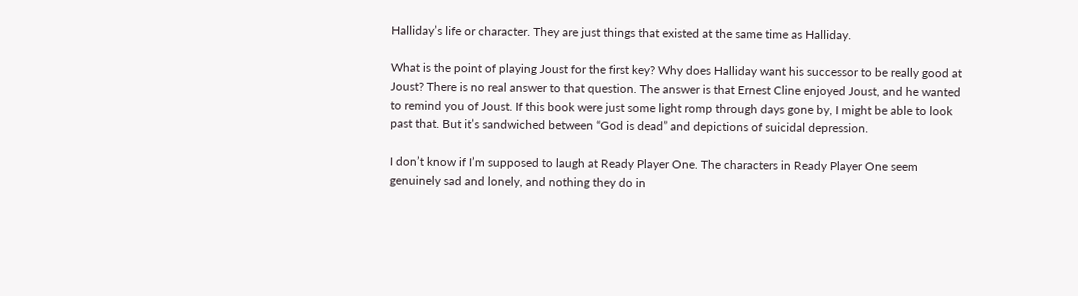Halliday’s life or character. They are just things that existed at the same time as Halliday.

What is the point of playing Joust for the first key? Why does Halliday want his successor to be really good at Joust? There is no real answer to that question. The answer is that Ernest Cline enjoyed Joust, and he wanted to remind you of Joust. If this book were just some light romp through days gone by, I might be able to look past that. But it’s sandwiched between “God is dead” and depictions of suicidal depression.

I don’t know if I’m supposed to laugh at Ready Player One. The characters in Ready Player One seem genuinely sad and lonely, and nothing they do in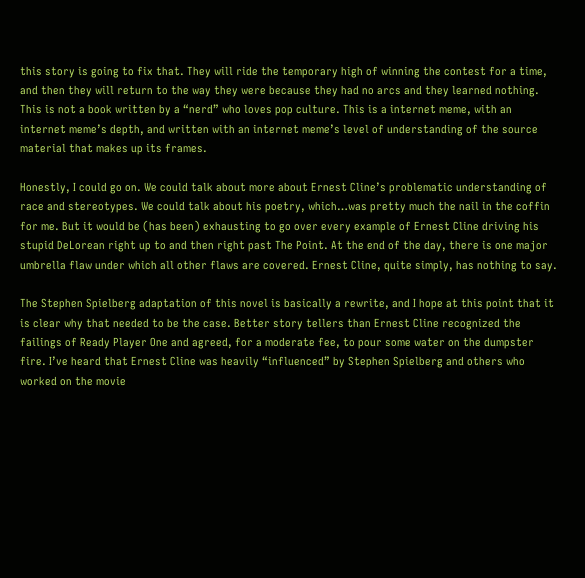this story is going to fix that. They will ride the temporary high of winning the contest for a time, and then they will return to the way they were because they had no arcs and they learned nothing. This is not a book written by a “nerd” who loves pop culture. This is a internet meme, with an internet meme’s depth, and written with an internet meme’s level of understanding of the source material that makes up its frames.

Honestly, I could go on. We could talk about more about Ernest Cline’s problematic understanding of race and stereotypes. We could talk about his poetry, which…was pretty much the nail in the coffin for me. But it would be (has been) exhausting to go over every example of Ernest Cline driving his stupid DeLorean right up to and then right past The Point. At the end of the day, there is one major umbrella flaw under which all other flaws are covered. Ernest Cline, quite simply, has nothing to say.

The Stephen Spielberg adaptation of this novel is basically a rewrite, and I hope at this point that it is clear why that needed to be the case. Better story tellers than Ernest Cline recognized the failings of Ready Player One and agreed, for a moderate fee, to pour some water on the dumpster fire. I’ve heard that Ernest Cline was heavily “influenced” by Stephen Spielberg and others who worked on the movie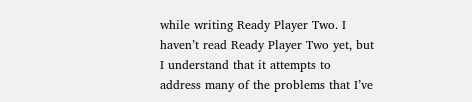while writing Ready Player Two. I haven’t read Ready Player Two yet, but I understand that it attempts to address many of the problems that I’ve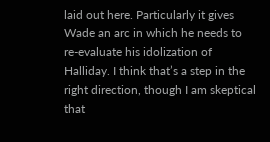laid out here. Particularly it gives Wade an arc in which he needs to re-evaluate his idolization of Halliday. I think that’s a step in the right direction, though I am skeptical that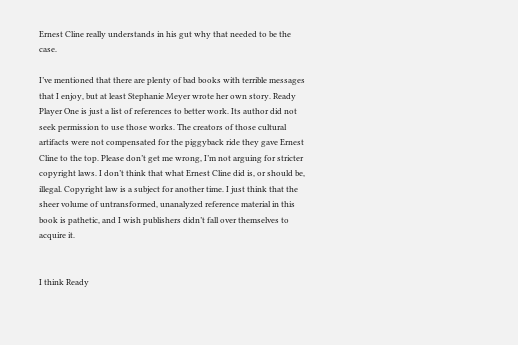Ernest Cline really understands in his gut why that needed to be the case.

I’ve mentioned that there are plenty of bad books with terrible messages that I enjoy, but at least Stephanie Meyer wrote her own story. Ready Player One is just a list of references to better work. Its author did not seek permission to use those works. The creators of those cultural artifacts were not compensated for the piggyback ride they gave Ernest Cline to the top. Please don’t get me wrong, I’m not arguing for stricter copyright laws. I don’t think that what Ernest Cline did is, or should be, illegal. Copyright law is a subject for another time. I just think that the sheer volume of untransformed, unanalyzed reference material in this book is pathetic, and I wish publishers didn’t fall over themselves to acquire it.


I think Ready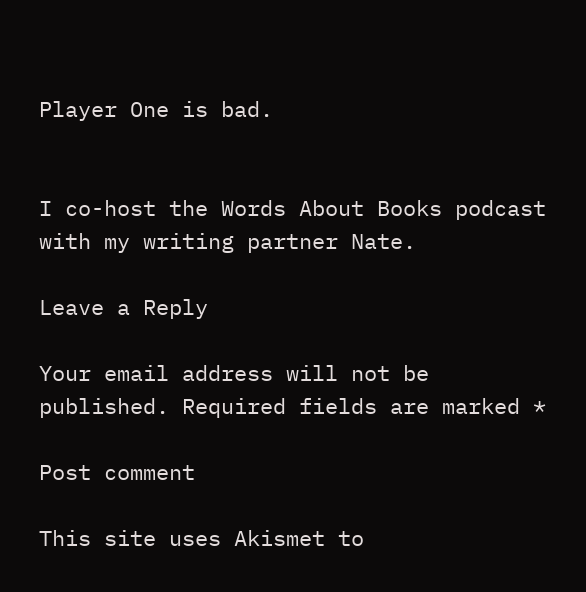Player One is bad.


I co-host the Words About Books podcast with my writing partner Nate.

Leave a Reply

Your email address will not be published. Required fields are marked *

Post comment

This site uses Akismet to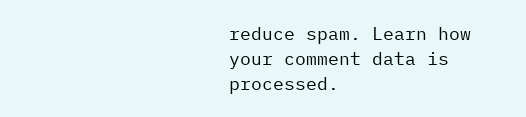reduce spam. Learn how your comment data is processed.